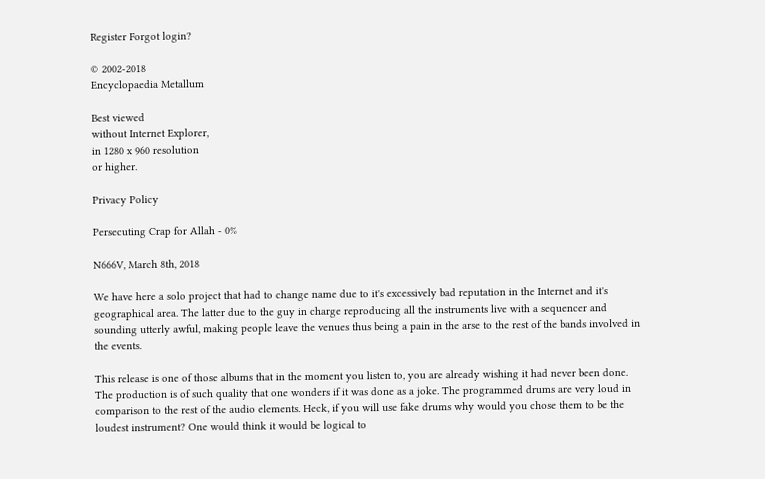Register Forgot login?

© 2002-2018
Encyclopaedia Metallum

Best viewed
without Internet Explorer,
in 1280 x 960 resolution
or higher.

Privacy Policy

Persecuting Crap for Allah - 0%

N666V, March 8th, 2018

We have here a solo project that had to change name due to it's excessively bad reputation in the Internet and it's geographical area. The latter due to the guy in charge reproducing all the instruments live with a sequencer and sounding utterly awful, making people leave the venues thus being a pain in the arse to the rest of the bands involved in the events.

This release is one of those albums that in the moment you listen to, you are already wishing it had never been done. The production is of such quality that one wonders if it was done as a joke. The programmed drums are very loud in comparison to the rest of the audio elements. Heck, if you will use fake drums why would you chose them to be the loudest instrument? One would think it would be logical to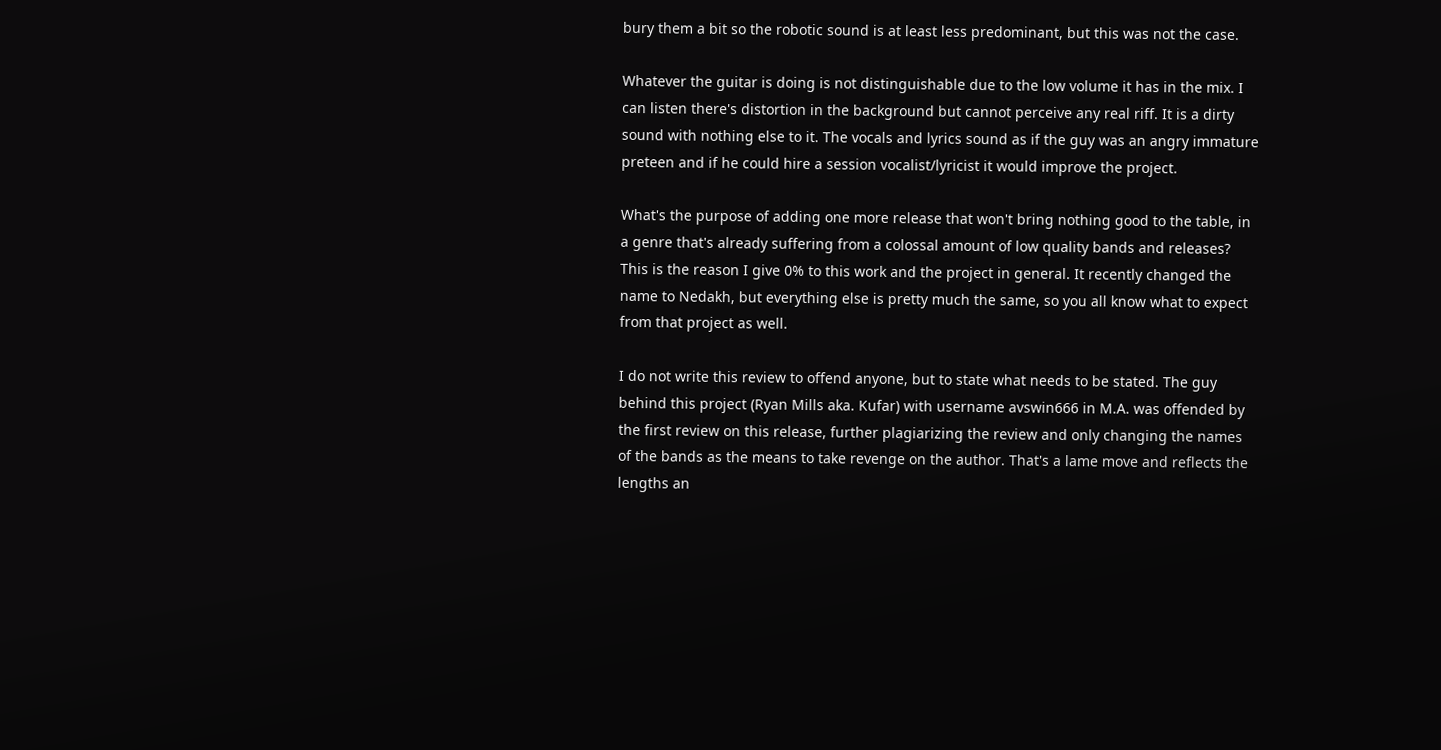bury them a bit so the robotic sound is at least less predominant, but this was not the case.

Whatever the guitar is doing is not distinguishable due to the low volume it has in the mix. I can listen there's distortion in the background but cannot perceive any real riff. It is a dirty sound with nothing else to it. The vocals and lyrics sound as if the guy was an angry immature preteen and if he could hire a session vocalist/lyricist it would improve the project.

What's the purpose of adding one more release that won't bring nothing good to the table, in a genre that's already suffering from a colossal amount of low quality bands and releases? This is the reason I give 0% to this work and the project in general. It recently changed the name to Nedakh, but everything else is pretty much the same, so you all know what to expect from that project as well.

I do not write this review to offend anyone, but to state what needs to be stated. The guy behind this project (Ryan Mills aka. Kufar) with username avswin666 in M.A. was offended by the first review on this release, further plagiarizing the review and only changing the names of the bands as the means to take revenge on the author. That's a lame move and reflects the lengths an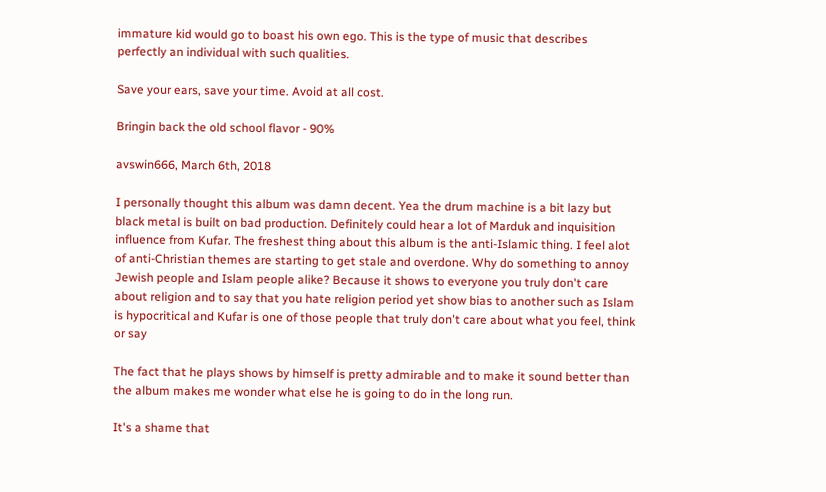immature kid would go to boast his own ego. This is the type of music that describes perfectly an individual with such qualities.

Save your ears, save your time. Avoid at all cost.

Bringin back the old school flavor - 90%

avswin666, March 6th, 2018

I personally thought this album was damn decent. Yea the drum machine is a bit lazy but black metal is built on bad production. Definitely could hear a lot of Marduk and inquisition influence from Kufar. The freshest thing about this album is the anti-Islamic thing. I feel alot of anti-Christian themes are starting to get stale and overdone. Why do something to annoy Jewish people and Islam people alike? Because it shows to everyone you truly don't care about religion and to say that you hate religion period yet show bias to another such as Islam is hypocritical and Kufar is one of those people that truly don't care about what you feel, think or say

The fact that he plays shows by himself is pretty admirable and to make it sound better than the album makes me wonder what else he is going to do in the long run.

It's a shame that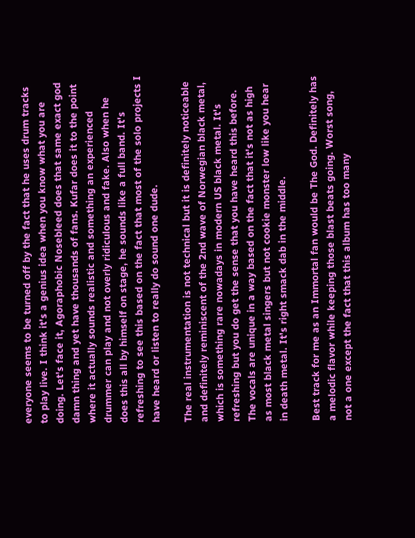everyone seems to be turned off by the fact that he uses drum tracks to play live. I think it's a genius idea when you know what you are doing. Let's face it, Agoraphobic Nosebleed does that same exact god damn thing and yet have thousands of fans. Kufar does it to the point where it actually sounds realistic and something an experienced drummer can play and not overly ridiculous and fake. Also when he does this all by himself on stage, he sounds like a full band. It's refreshing to see this based on the fact that most of the solo projects I have heard or listen to really do sound one dude.

The real instrumentation is not technical but it is definitely noticeable and definitely reminiscent of the 2nd wave of Norwegian black metal, which is something rare nowadays in modern US black metal. It's refreshing but you do get the sense that you have heard this before. The vocals are unique in a way based on the fact that it's not as high as most black metal singers but not cookie monster low like you hear in death metal. It's right smack dab in the middle.

Best track for me as an Immortal fan would be The God. Definitely has a melodic flavor while keeping those blast beats going. Worst song, not a one except the fact that this album has too many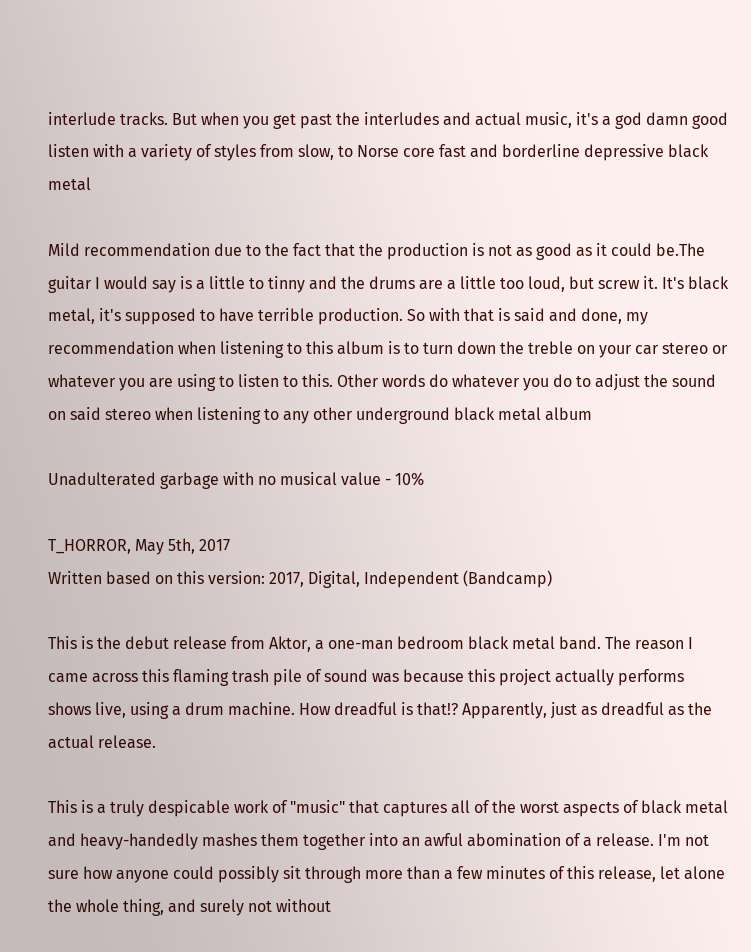interlude tracks. But when you get past the interludes and actual music, it's a god damn good listen with a variety of styles from slow, to Norse core fast and borderline depressive black metal

Mild recommendation due to the fact that the production is not as good as it could be.The guitar I would say is a little to tinny and the drums are a little too loud, but screw it. It's black metal, it's supposed to have terrible production. So with that is said and done, my recommendation when listening to this album is to turn down the treble on your car stereo or whatever you are using to listen to this. Other words do whatever you do to adjust the sound on said stereo when listening to any other underground black metal album

Unadulterated garbage with no musical value - 10%

T_HORROR, May 5th, 2017
Written based on this version: 2017, Digital, Independent (Bandcamp)

This is the debut release from Aktor, a one-man bedroom black metal band. The reason I came across this flaming trash pile of sound was because this project actually performs shows live, using a drum machine. How dreadful is that!? Apparently, just as dreadful as the actual release.

This is a truly despicable work of "music" that captures all of the worst aspects of black metal and heavy-handedly mashes them together into an awful abomination of a release. I'm not sure how anyone could possibly sit through more than a few minutes of this release, let alone the whole thing, and surely not without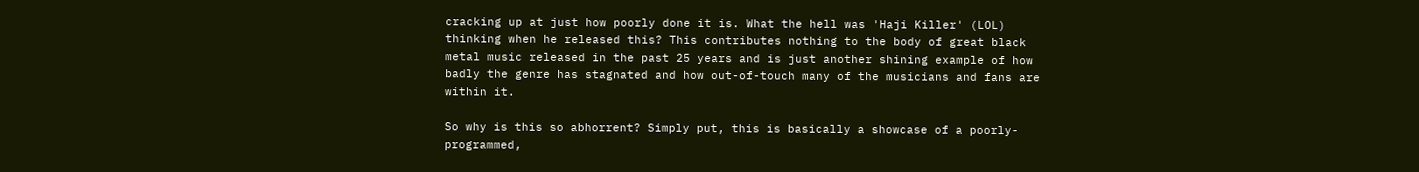cracking up at just how poorly done it is. What the hell was 'Haji Killer' (LOL) thinking when he released this? This contributes nothing to the body of great black metal music released in the past 25 years and is just another shining example of how badly the genre has stagnated and how out-of-touch many of the musicians and fans are within it.

So why is this so abhorrent? Simply put, this is basically a showcase of a poorly-programmed,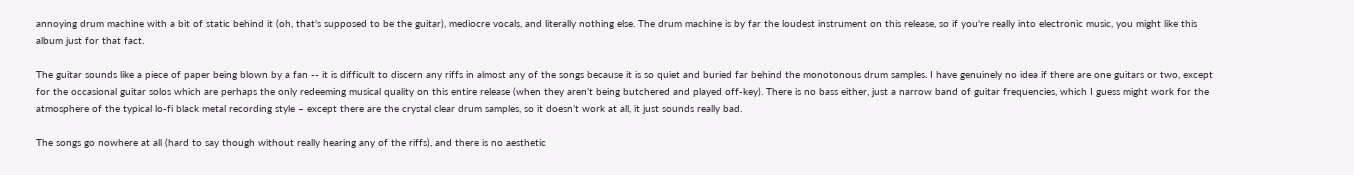annoying drum machine with a bit of static behind it (oh, that's supposed to be the guitar), mediocre vocals, and literally nothing else. The drum machine is by far the loudest instrument on this release, so if you're really into electronic music, you might like this album just for that fact.

The guitar sounds like a piece of paper being blown by a fan -- it is difficult to discern any riffs in almost any of the songs because it is so quiet and buried far behind the monotonous drum samples. I have genuinely no idea if there are one guitars or two, except for the occasional guitar solos which are perhaps the only redeeming musical quality on this entire release (when they aren’t being butchered and played off-key). There is no bass either, just a narrow band of guitar frequencies, which I guess might work for the atmosphere of the typical lo-fi black metal recording style – except there are the crystal clear drum samples, so it doesn’t work at all, it just sounds really bad.

The songs go nowhere at all (hard to say though without really hearing any of the riffs), and there is no aesthetic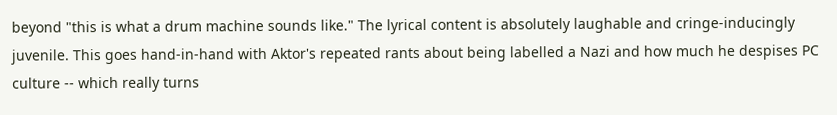beyond "this is what a drum machine sounds like." The lyrical content is absolutely laughable and cringe-inducingly juvenile. This goes hand-in-hand with Aktor's repeated rants about being labelled a Nazi and how much he despises PC culture -- which really turns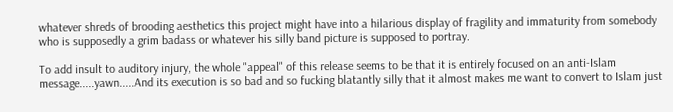whatever shreds of brooding aesthetics this project might have into a hilarious display of fragility and immaturity from somebody who is supposedly a grim badass or whatever his silly band picture is supposed to portray.

To add insult to auditory injury, the whole "appeal" of this release seems to be that it is entirely focused on an anti-Islam message.....yawn.....And its execution is so bad and so fucking blatantly silly that it almost makes me want to convert to Islam just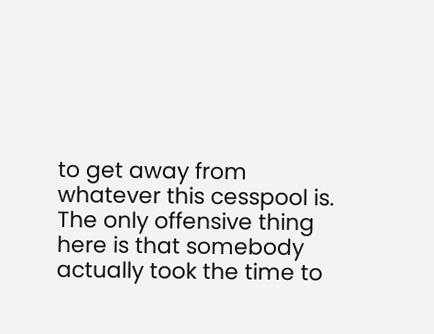to get away from whatever this cesspool is. The only offensive thing here is that somebody actually took the time to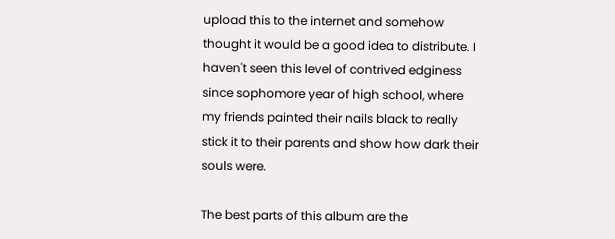upload this to the internet and somehow thought it would be a good idea to distribute. I haven't seen this level of contrived edginess since sophomore year of high school, where my friends painted their nails black to really stick it to their parents and show how dark their souls were.

The best parts of this album are the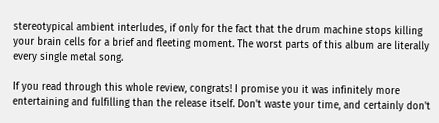stereotypical ambient interludes, if only for the fact that the drum machine stops killing your brain cells for a brief and fleeting moment. The worst parts of this album are literally every single metal song.

If you read through this whole review, congrats! I promise you it was infinitely more entertaining and fulfilling than the release itself. Don't waste your time, and certainly don't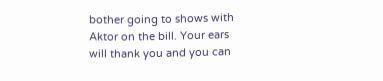bother going to shows with Aktor on the bill. Your ears will thank you and you can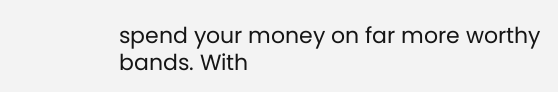spend your money on far more worthy bands. With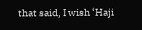that said, I wish ‘Haji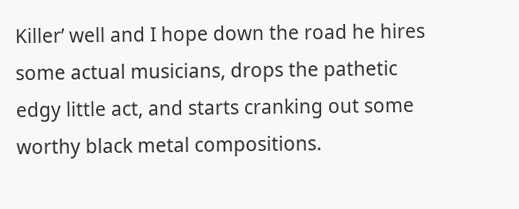Killer’ well and I hope down the road he hires some actual musicians, drops the pathetic edgy little act, and starts cranking out some worthy black metal compositions.